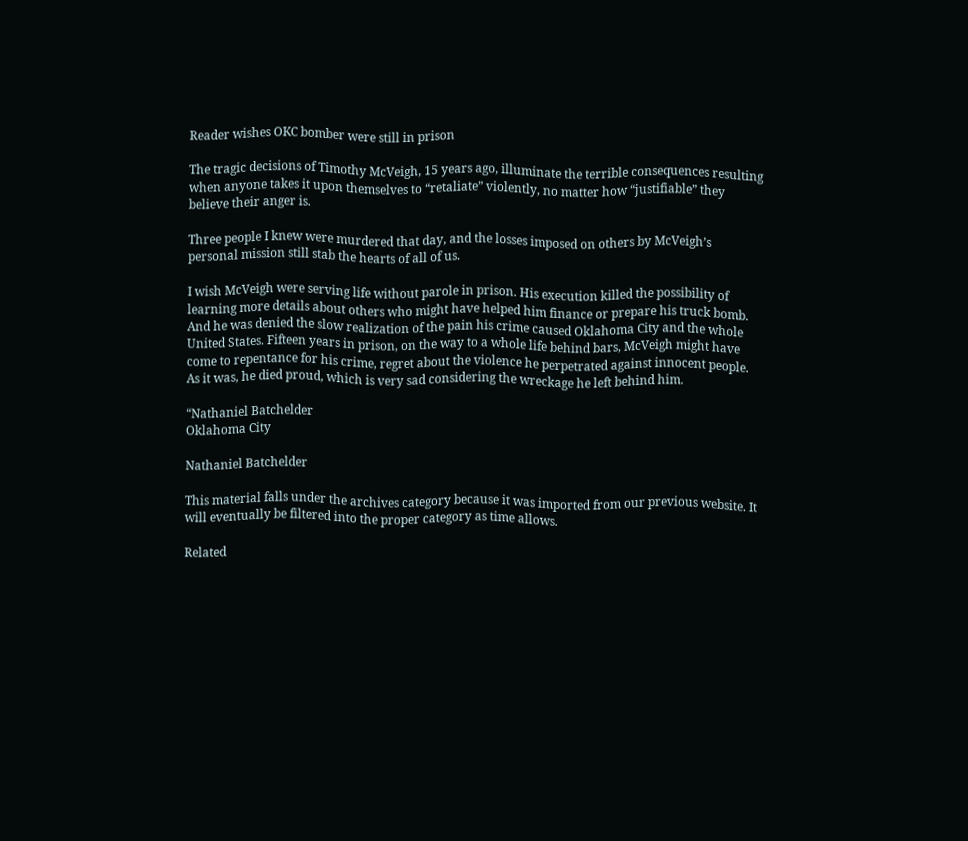Reader wishes OKC bomber were still in prison

The tragic decisions of Timothy McVeigh, 15 years ago, illuminate the terrible consequences resulting when anyone takes it upon themselves to “retaliate” violently, no matter how “justifiable” they believe their anger is.

Three people I knew were murdered that day, and the losses imposed on others by McVeigh’s personal mission still stab the hearts of all of us.

I wish McVeigh were serving life without parole in prison. His execution killed the possibility of learning more details about others who might have helped him finance or prepare his truck bomb. And he was denied the slow realization of the pain his crime caused Oklahoma City and the whole United States. Fifteen years in prison, on the way to a whole life behind bars, McVeigh might have come to repentance for his crime, regret about the violence he perpetrated against innocent people. As it was, he died proud, which is very sad considering the wreckage he left behind him.

“Nathaniel Batchelder
Oklahoma City

Nathaniel Batchelder

This material falls under the archives category because it was imported from our previous website. It will eventually be filtered into the proper category as time allows.

Related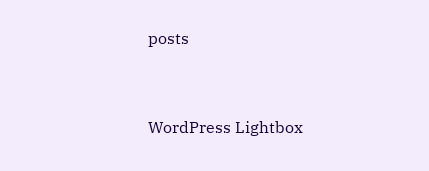posts



WordPress Lightbox